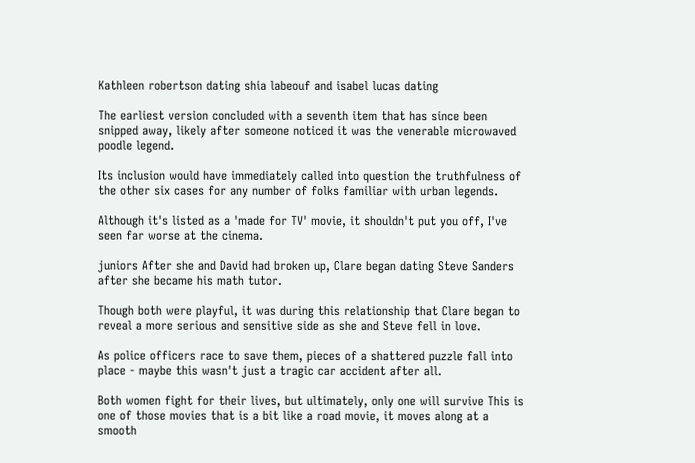Kathleen robertson dating shia labeouf and isabel lucas dating

The earliest version concluded with a seventh item that has since been snipped away, likely after someone noticed it was the venerable microwaved poodle legend.

Its inclusion would have immediately called into question the truthfulness of the other six cases for any number of folks familiar with urban legends.

Although it's listed as a 'made for TV' movie, it shouldn't put you off, I've seen far worse at the cinema.

juniors After she and David had broken up, Clare began dating Steve Sanders after she became his math tutor.

Though both were playful, it was during this relationship that Clare began to reveal a more serious and sensitive side as she and Steve fell in love.

As police officers race to save them, pieces of a shattered puzzle fall into place - maybe this wasn't just a tragic car accident after all.

Both women fight for their lives, but ultimately, only one will survive This is one of those movies that is a bit like a road movie, it moves along at a smooth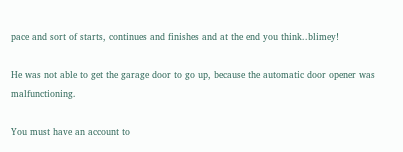pace and sort of starts, continues and finishes and at the end you think..blimey!

He was not able to get the garage door to go up, because the automatic door opener was malfunctioning.

You must have an account to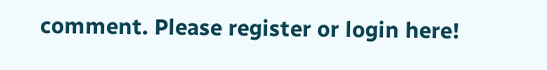comment. Please register or login here!